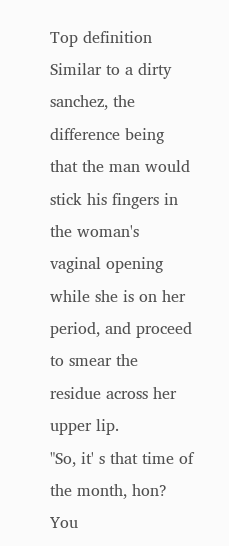Top definition
Similar to a dirty sanchez, the difference being that the man would stick his fingers in the woman's vaginal opening while she is on her period, and proceed to smear the residue across her upper lip.
"So, it' s that time of the month, hon? You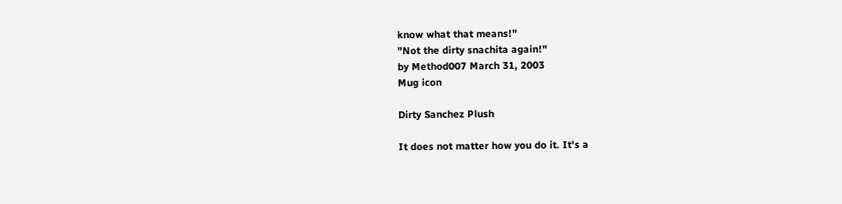know what that means!"
"Not the dirty snachita again!"
by Method007 March 31, 2003
Mug icon

Dirty Sanchez Plush

It does not matter how you do it. It's a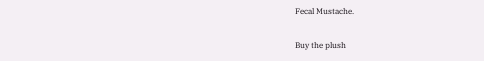Fecal Mustache.

Buy the plush